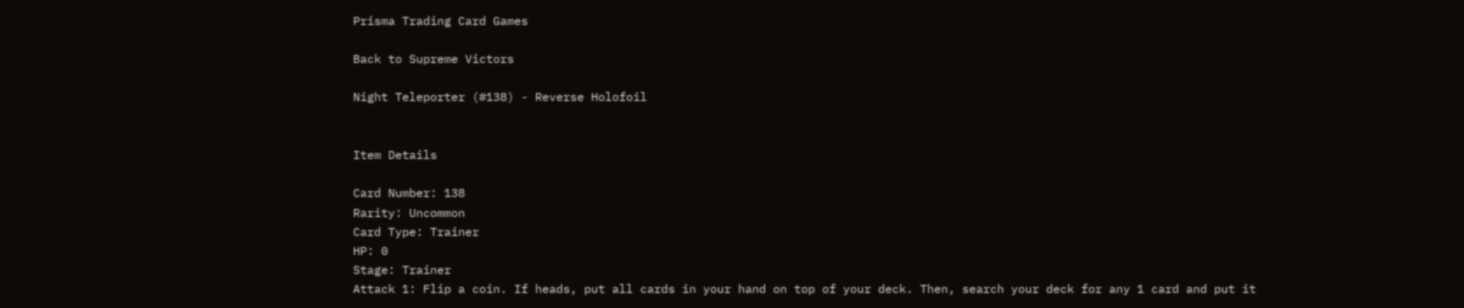Prisma Trading Card Games

Back to Supreme Victors

Night Teleporter (#138) - Reverse Holofoil


Item Details

Card Number: 138
Rarity: Uncommon
Card Type: Trainer
HP: 0
Stage: Trainer
Attack 1: Flip a coin. If heads, put all cards in your hand on top of your deck. Then, search your deck for any 1 card and put it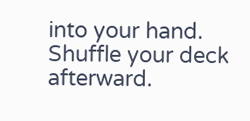into your hand. Shuffle your deck afterward.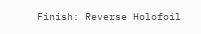Finish: Reverse Holofoil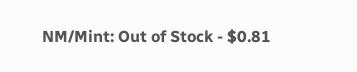NM/Mint: Out of Stock - $0.81